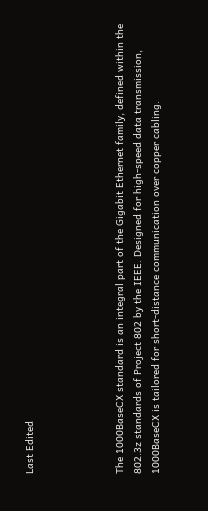Last Edited




The 1000BaseCX standard is an integral part of the Gigabit Ethernet family, defined within the 802.3z standards of Project 802 by the IEEE. Designed for high-speed data transmission, 1000BaseCX is tailored for short-distance communication over copper cabling.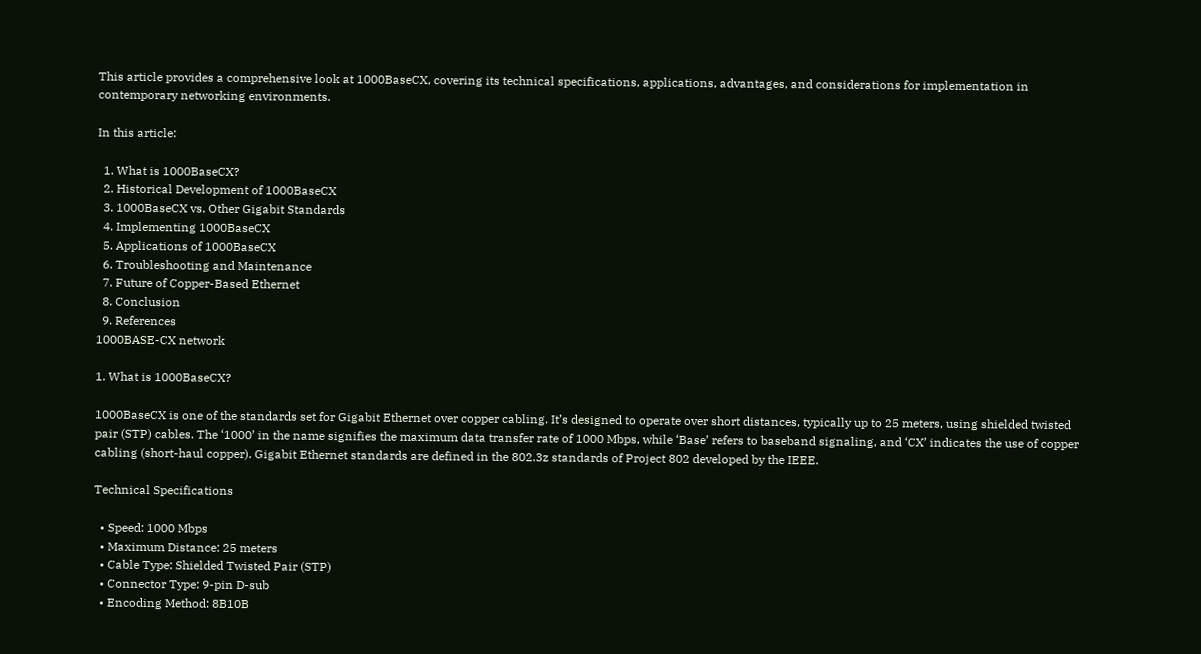This article provides a comprehensive look at 1000BaseCX, covering its technical specifications, applications, advantages, and considerations for implementation in contemporary networking environments.

In this article:

  1. What is 1000BaseCX?
  2. Historical Development of 1000BaseCX
  3. 1000BaseCX vs. Other Gigabit Standards
  4. Implementing 1000BaseCX
  5. Applications of 1000BaseCX
  6. Troubleshooting and Maintenance
  7. Future of Copper-Based Ethernet
  8. Conclusion
  9. References
1000BASE-CX network

1. What is 1000BaseCX?

1000BaseCX is one of the standards set for Gigabit Ethernet over copper cabling. It’s designed to operate over short distances, typically up to 25 meters, using shielded twisted pair (STP) cables. The ‘1000’ in the name signifies the maximum data transfer rate of 1000 Mbps, while ‘Base’ refers to baseband signaling, and ‘CX’ indicates the use of copper cabling (short-haul copper). Gigabit Ethernet standards are defined in the 802.3z standards of Project 802 developed by the IEEE.

Technical Specifications

  • Speed: 1000 Mbps
  • Maximum Distance: 25 meters
  • Cable Type: Shielded Twisted Pair (STP)
  • Connector Type: 9-pin D-sub
  • Encoding Method: 8B10B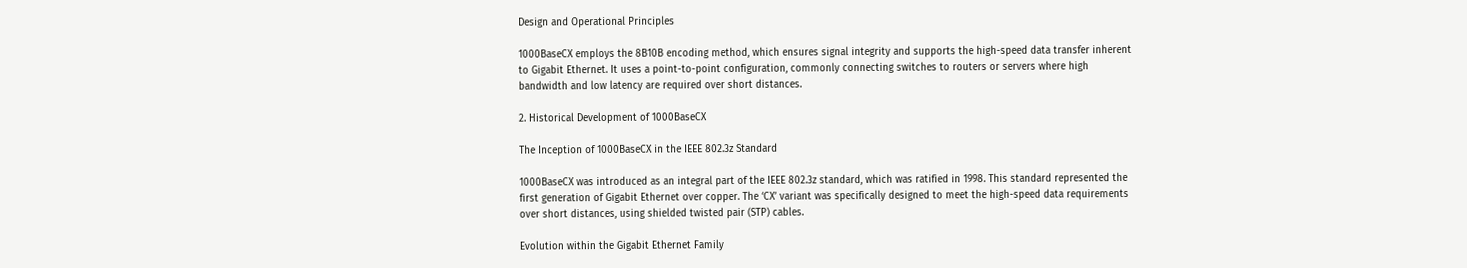Design and Operational Principles

1000BaseCX employs the 8B10B encoding method, which ensures signal integrity and supports the high-speed data transfer inherent to Gigabit Ethernet. It uses a point-to-point configuration, commonly connecting switches to routers or servers where high bandwidth and low latency are required over short distances.

2. Historical Development of 1000BaseCX

The Inception of 1000BaseCX in the IEEE 802.3z Standard

1000BaseCX was introduced as an integral part of the IEEE 802.3z standard, which was ratified in 1998. This standard represented the first generation of Gigabit Ethernet over copper. The ‘CX’ variant was specifically designed to meet the high-speed data requirements over short distances, using shielded twisted pair (STP) cables.

Evolution within the Gigabit Ethernet Family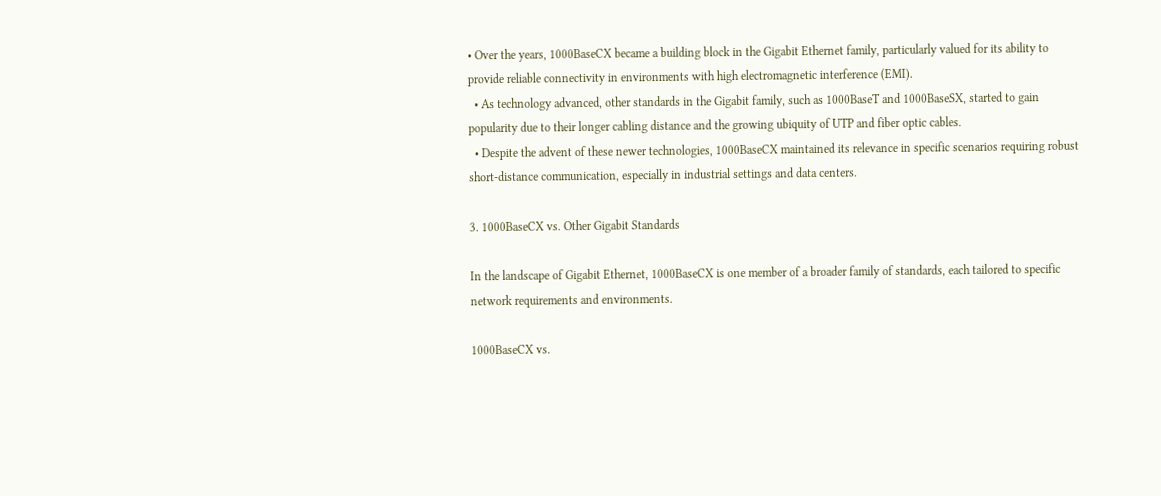• Over the years, 1000BaseCX became a building block in the Gigabit Ethernet family, particularly valued for its ability to provide reliable connectivity in environments with high electromagnetic interference (EMI).
  • As technology advanced, other standards in the Gigabit family, such as 1000BaseT and 1000BaseSX, started to gain popularity due to their longer cabling distance and the growing ubiquity of UTP and fiber optic cables.
  • Despite the advent of these newer technologies, 1000BaseCX maintained its relevance in specific scenarios requiring robust short-distance communication, especially in industrial settings and data centers.

3. 1000BaseCX vs. Other Gigabit Standards

In the landscape of Gigabit Ethernet, 1000BaseCX is one member of a broader family of standards, each tailored to specific network requirements and environments.

1000BaseCX vs.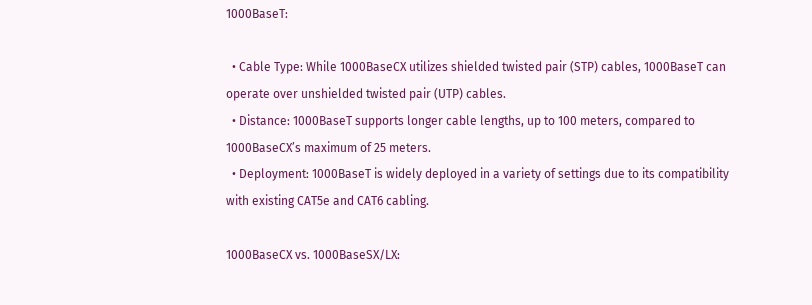1000BaseT:

  • Cable Type: While 1000BaseCX utilizes shielded twisted pair (STP) cables, 1000BaseT can operate over unshielded twisted pair (UTP) cables.
  • Distance: 1000BaseT supports longer cable lengths, up to 100 meters, compared to 1000BaseCX’s maximum of 25 meters.
  • Deployment: 1000BaseT is widely deployed in a variety of settings due to its compatibility with existing CAT5e and CAT6 cabling.

1000BaseCX vs. 1000BaseSX/LX: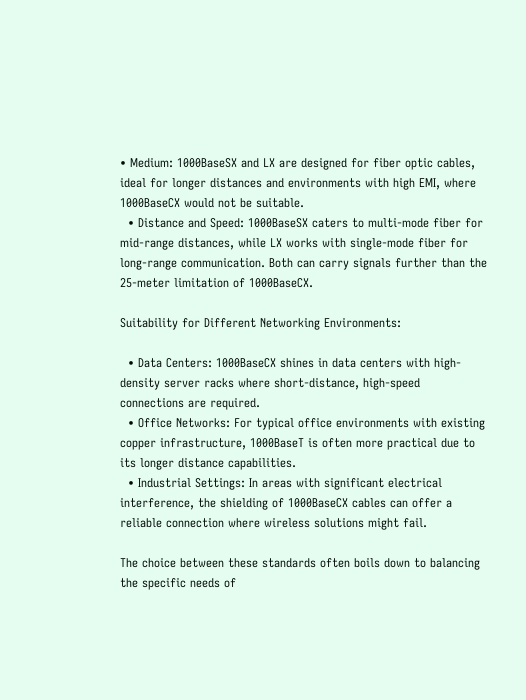• Medium: 1000BaseSX and LX are designed for fiber optic cables, ideal for longer distances and environments with high EMI, where 1000BaseCX would not be suitable.
  • Distance and Speed: 1000BaseSX caters to multi-mode fiber for mid-range distances, while LX works with single-mode fiber for long-range communication. Both can carry signals further than the 25-meter limitation of 1000BaseCX.

Suitability for Different Networking Environments:

  • Data Centers: 1000BaseCX shines in data centers with high-density server racks where short-distance, high-speed connections are required.
  • Office Networks: For typical office environments with existing copper infrastructure, 1000BaseT is often more practical due to its longer distance capabilities.
  • Industrial Settings: In areas with significant electrical interference, the shielding of 1000BaseCX cables can offer a reliable connection where wireless solutions might fail.

The choice between these standards often boils down to balancing the specific needs of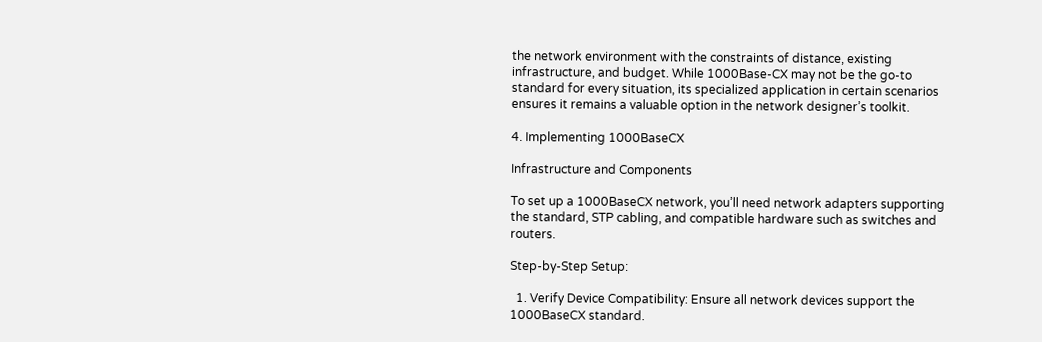the network environment with the constraints of distance, existing infrastructure, and budget. While 1000Base-CX may not be the go-to standard for every situation, its specialized application in certain scenarios ensures it remains a valuable option in the network designer’s toolkit.

4. Implementing 1000BaseCX

Infrastructure and Components

To set up a 1000BaseCX network, you’ll need network adapters supporting the standard, STP cabling, and compatible hardware such as switches and routers.

Step-by-Step Setup:

  1. Verify Device Compatibility: Ensure all network devices support the 1000BaseCX standard.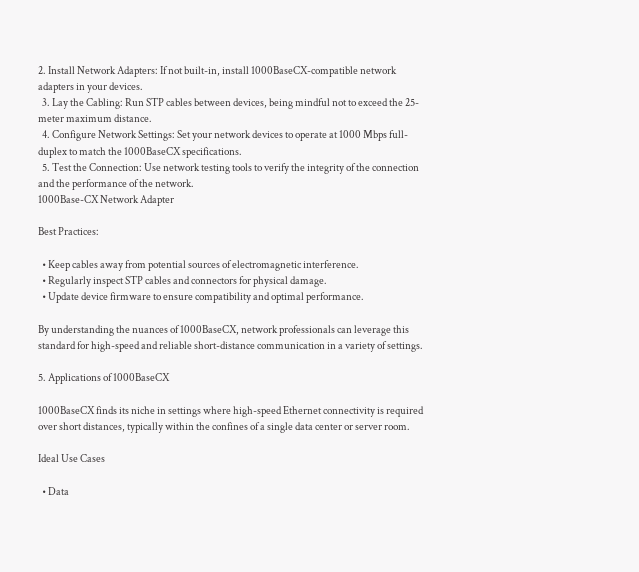2. Install Network Adapters: If not built-in, install 1000BaseCX-compatible network adapters in your devices.
  3. Lay the Cabling: Run STP cables between devices, being mindful not to exceed the 25-meter maximum distance.
  4. Configure Network Settings: Set your network devices to operate at 1000 Mbps full-duplex to match the 1000BaseCX specifications.
  5. Test the Connection: Use network testing tools to verify the integrity of the connection and the performance of the network.
1000Base-CX Network Adapter

Best Practices:

  • Keep cables away from potential sources of electromagnetic interference.
  • Regularly inspect STP cables and connectors for physical damage.
  • Update device firmware to ensure compatibility and optimal performance.

By understanding the nuances of 1000BaseCX, network professionals can leverage this standard for high-speed and reliable short-distance communication in a variety of settings.

5. Applications of 1000BaseCX

1000BaseCX finds its niche in settings where high-speed Ethernet connectivity is required over short distances, typically within the confines of a single data center or server room.

Ideal Use Cases

  • Data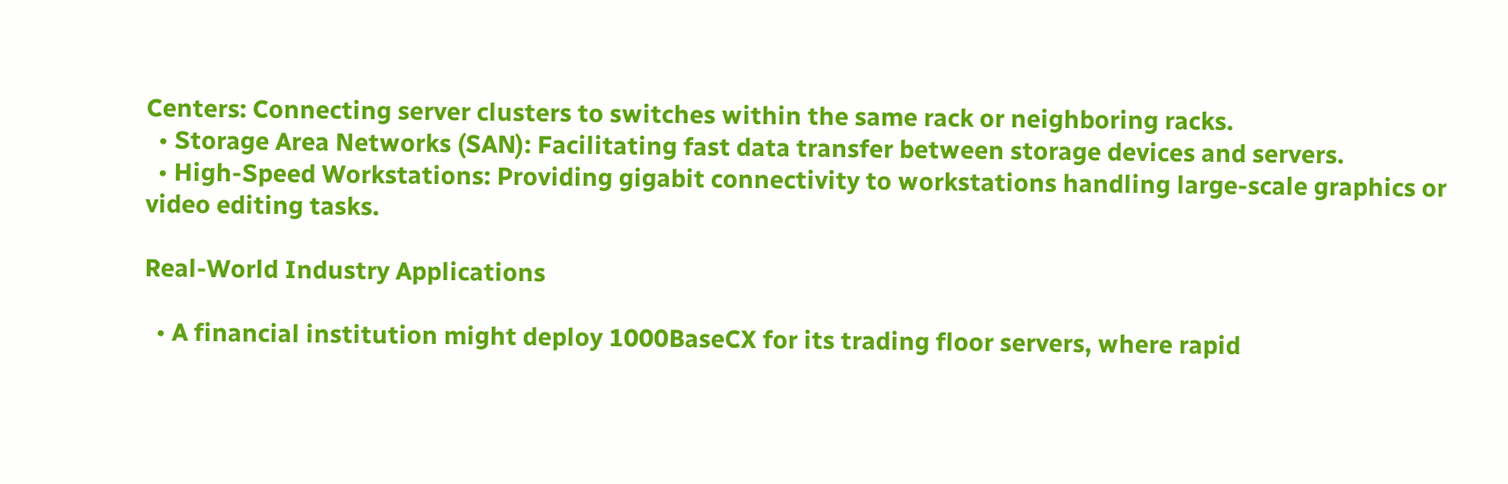Centers: Connecting server clusters to switches within the same rack or neighboring racks.
  • Storage Area Networks (SAN): Facilitating fast data transfer between storage devices and servers.
  • High-Speed Workstations: Providing gigabit connectivity to workstations handling large-scale graphics or video editing tasks.

Real-World Industry Applications

  • A financial institution might deploy 1000BaseCX for its trading floor servers, where rapid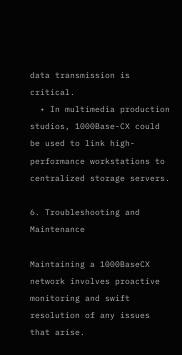data transmission is critical.
  • In multimedia production studios, 1000Base-CX could be used to link high-performance workstations to centralized storage servers.

6. Troubleshooting and Maintenance

Maintaining a 1000BaseCX network involves proactive monitoring and swift resolution of any issues that arise.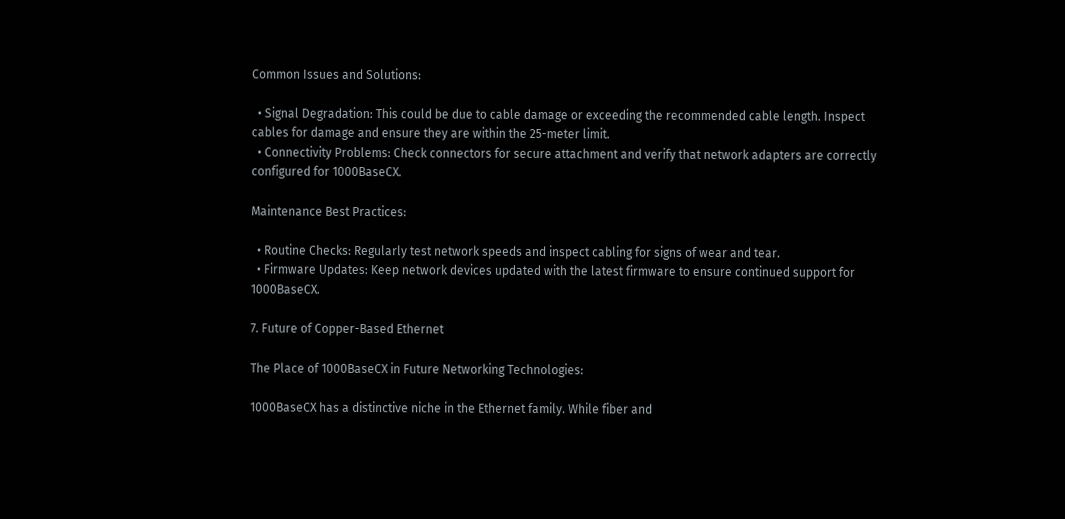Common Issues and Solutions:

  • Signal Degradation: This could be due to cable damage or exceeding the recommended cable length. Inspect cables for damage and ensure they are within the 25-meter limit.
  • Connectivity Problems: Check connectors for secure attachment and verify that network adapters are correctly configured for 1000BaseCX.

Maintenance Best Practices:

  • Routine Checks: Regularly test network speeds and inspect cabling for signs of wear and tear.
  • Firmware Updates: Keep network devices updated with the latest firmware to ensure continued support for 1000BaseCX.

7. Future of Copper-Based Ethernet

The Place of 1000BaseCX in Future Networking Technologies:

1000BaseCX has a distinctive niche in the Ethernet family. While fiber and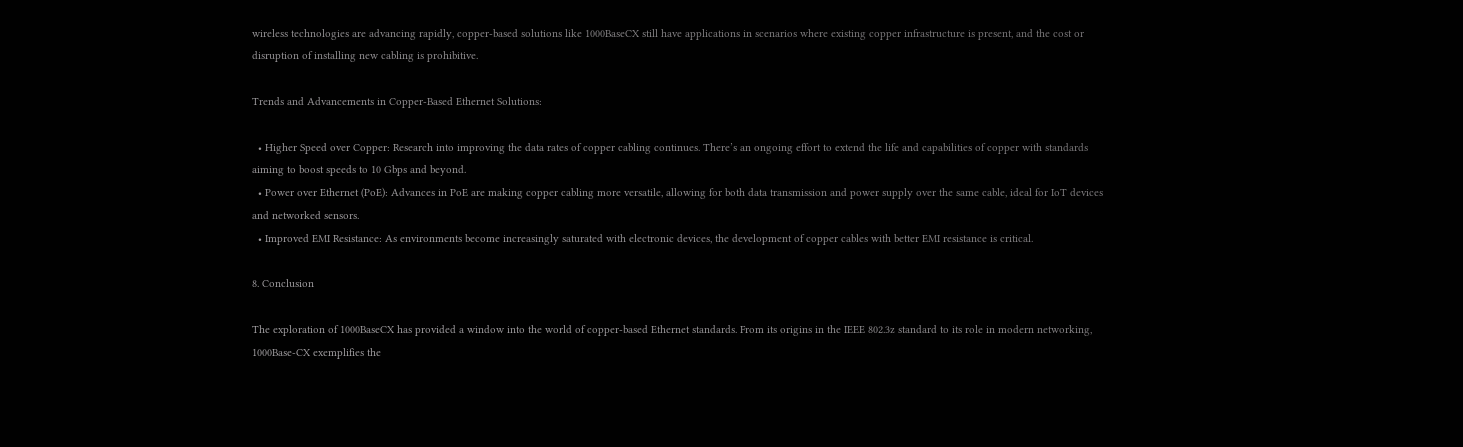wireless technologies are advancing rapidly, copper-based solutions like 1000BaseCX still have applications in scenarios where existing copper infrastructure is present, and the cost or disruption of installing new cabling is prohibitive.

Trends and Advancements in Copper-Based Ethernet Solutions:

  • Higher Speed over Copper: Research into improving the data rates of copper cabling continues. There’s an ongoing effort to extend the life and capabilities of copper with standards aiming to boost speeds to 10 Gbps and beyond.
  • Power over Ethernet (PoE): Advances in PoE are making copper cabling more versatile, allowing for both data transmission and power supply over the same cable, ideal for IoT devices and networked sensors.
  • Improved EMI Resistance: As environments become increasingly saturated with electronic devices, the development of copper cables with better EMI resistance is critical.

8. Conclusion

The exploration of 1000BaseCX has provided a window into the world of copper-based Ethernet standards. From its origins in the IEEE 802.3z standard to its role in modern networking, 1000Base-CX exemplifies the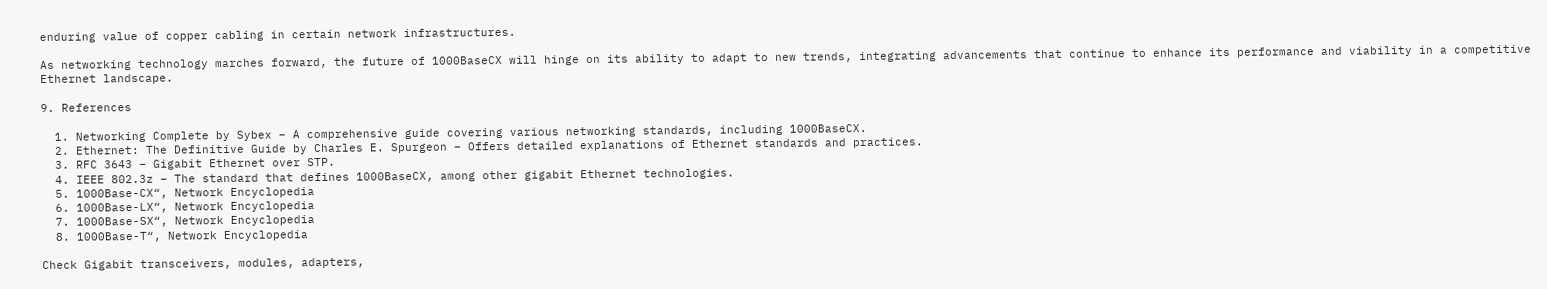enduring value of copper cabling in certain network infrastructures.

As networking technology marches forward, the future of 1000BaseCX will hinge on its ability to adapt to new trends, integrating advancements that continue to enhance its performance and viability in a competitive Ethernet landscape.

9. References

  1. Networking Complete by Sybex – A comprehensive guide covering various networking standards, including 1000BaseCX.
  2. Ethernet: The Definitive Guide by Charles E. Spurgeon – Offers detailed explanations of Ethernet standards and practices.
  3. RFC 3643 – Gigabit Ethernet over STP.
  4. IEEE 802.3z – The standard that defines 1000BaseCX, among other gigabit Ethernet technologies.
  5. 1000Base-CX“, Network Encyclopedia
  6. 1000Base-LX“, Network Encyclopedia
  7. 1000Base-SX“, Network Encyclopedia
  8. 1000Base-T“, Network Encyclopedia

Check Gigabit transceivers, modules, adapters,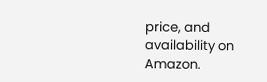price, and availability on Amazon.